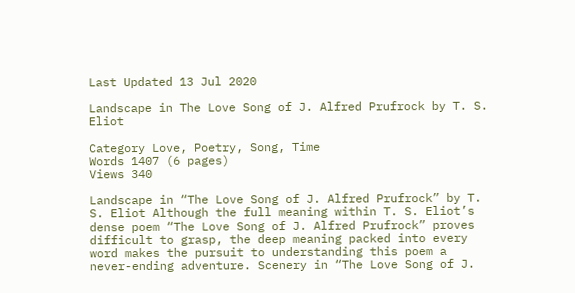Last Updated 13 Jul 2020

Landscape in The Love Song of J. Alfred Prufrock by T. S. Eliot

Category Love, Poetry, Song, Time
Words 1407 (6 pages)
Views 340

Landscape in “The Love Song of J. Alfred Prufrock” by T. S. Eliot Although the full meaning within T. S. Eliot’s dense poem “The Love Song of J. Alfred Prufrock” proves difficult to grasp, the deep meaning packed into every word makes the pursuit to understanding this poem a never-ending adventure. Scenery in “The Love Song of J.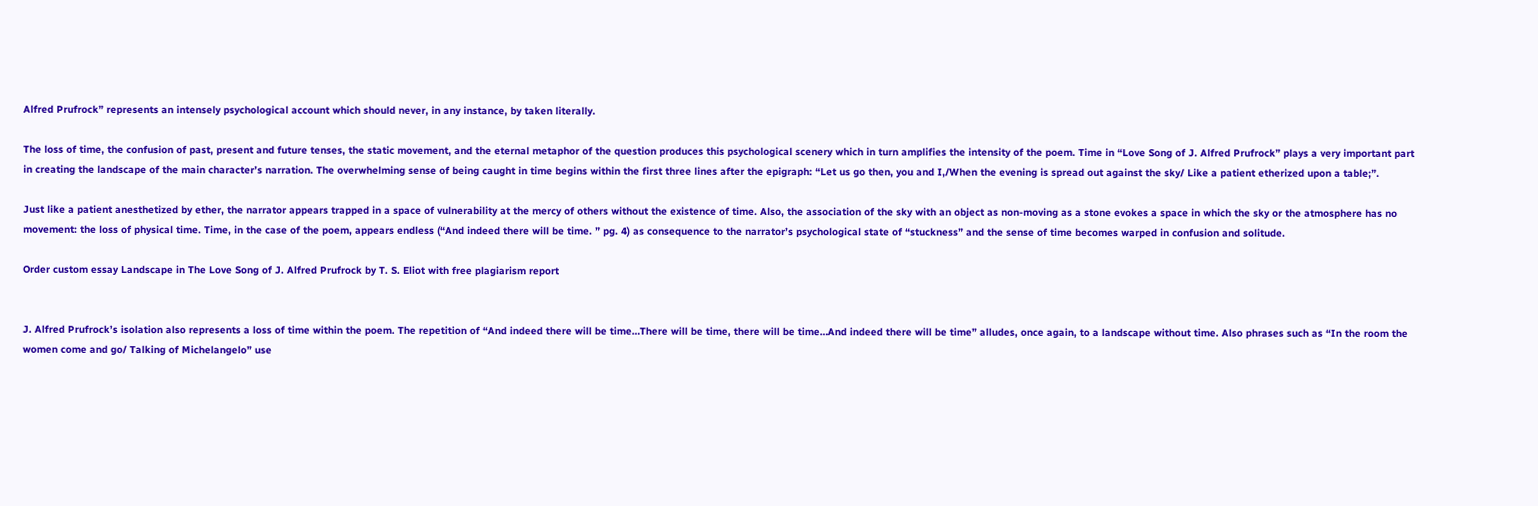Alfred Prufrock” represents an intensely psychological account which should never, in any instance, by taken literally.

The loss of time, the confusion of past, present and future tenses, the static movement, and the eternal metaphor of the question produces this psychological scenery which in turn amplifies the intensity of the poem. Time in “Love Song of J. Alfred Prufrock” plays a very important part in creating the landscape of the main character’s narration. The overwhelming sense of being caught in time begins within the first three lines after the epigraph: “Let us go then, you and I,/When the evening is spread out against the sky/ Like a patient etherized upon a table;”.

Just like a patient anesthetized by ether, the narrator appears trapped in a space of vulnerability at the mercy of others without the existence of time. Also, the association of the sky with an object as non-moving as a stone evokes a space in which the sky or the atmosphere has no movement: the loss of physical time. Time, in the case of the poem, appears endless (“And indeed there will be time. ” pg. 4) as consequence to the narrator’s psychological state of “stuckness” and the sense of time becomes warped in confusion and solitude.

Order custom essay Landscape in The Love Song of J. Alfred Prufrock by T. S. Eliot with free plagiarism report


J. Alfred Prufrock’s isolation also represents a loss of time within the poem. The repetition of “And indeed there will be time…There will be time, there will be time…And indeed there will be time” alludes, once again, to a landscape without time. Also phrases such as “In the room the women come and go/ Talking of Michelangelo” use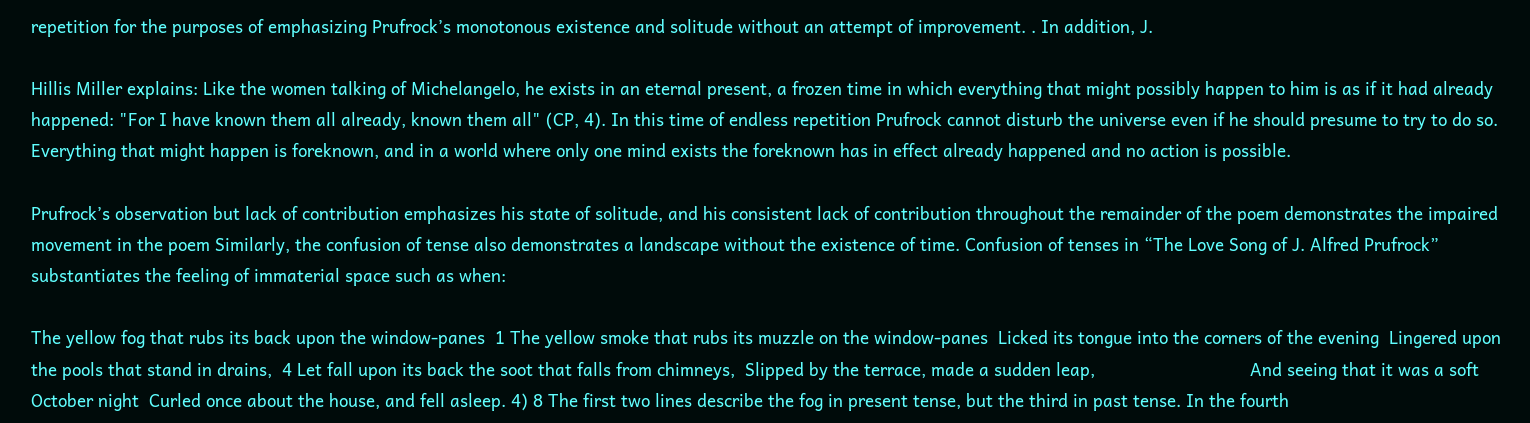repetition for the purposes of emphasizing Prufrock’s monotonous existence and solitude without an attempt of improvement. . In addition, J.

Hillis Miller explains: Like the women talking of Michelangelo, he exists in an eternal present, a frozen time in which everything that might possibly happen to him is as if it had already happened: "For I have known them all already, known them all" (CP, 4). In this time of endless repetition Prufrock cannot disturb the universe even if he should presume to try to do so. Everything that might happen is foreknown, and in a world where only one mind exists the foreknown has in effect already happened and no action is possible.

Prufrock’s observation but lack of contribution emphasizes his state of solitude, and his consistent lack of contribution throughout the remainder of the poem demonstrates the impaired movement in the poem Similarly, the confusion of tense also demonstrates a landscape without the existence of time. Confusion of tenses in “The Love Song of J. Alfred Prufrock” substantiates the feeling of immaterial space such as when:

The yellow fog that rubs its back upon the window-panes  1 The yellow smoke that rubs its muzzle on the window-panes  Licked its tongue into the corners of the evening  Lingered upon the pools that stand in drains,  4 Let fall upon its back the soot that falls from chimneys,  Slipped by the terrace, made a sudden leap,                               And seeing that it was a soft October night  Curled once about the house, and fell asleep. 4) 8 The first two lines describe the fog in present tense, but the third in past tense. In the fourth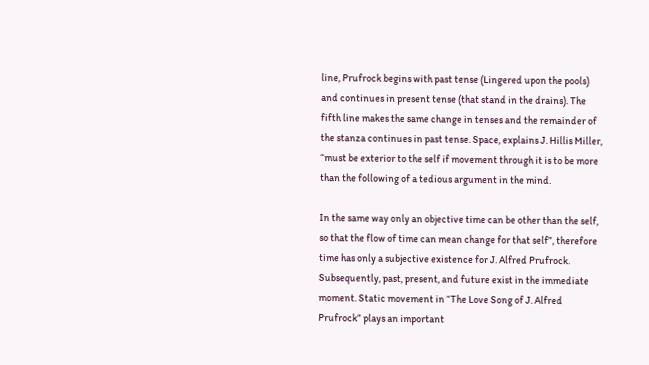line, Prufrock begins with past tense (Lingered upon the pools) and continues in present tense (that stand in the drains). The fifth line makes the same change in tenses and the remainder of the stanza continues in past tense. Space, explains J. Hillis Miller, “must be exterior to the self if movement through it is to be more than the following of a tedious argument in the mind.

In the same way only an objective time can be other than the self, so that the flow of time can mean change for that self”, therefore time has only a subjective existence for J. Alfred Prufrock. Subsequently, past, present, and future exist in the immediate moment. Static movement in “The Love Song of J. Alfred Prufrock” plays an important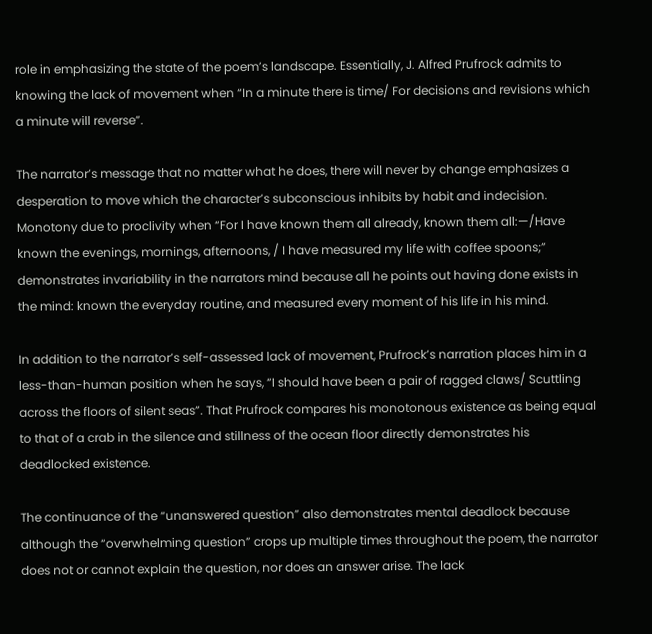role in emphasizing the state of the poem’s landscape. Essentially, J. Alfred Prufrock admits to knowing the lack of movement when “In a minute there is time/ For decisions and revisions which a minute will reverse”.

The narrator’s message that no matter what he does, there will never by change emphasizes a desperation to move which the character’s subconscious inhibits by habit and indecision. Monotony due to proclivity when “For I have known them all already, known them all:—/Have known the evenings, mornings, afternoons, / I have measured my life with coffee spoons;” demonstrates invariability in the narrators mind because all he points out having done exists in the mind: known the everyday routine, and measured every moment of his life in his mind.

In addition to the narrator’s self-assessed lack of movement, Prufrock’s narration places him in a less-than-human position when he says, “I should have been a pair of ragged claws/ Scuttling across the floors of silent seas”. That Prufrock compares his monotonous existence as being equal to that of a crab in the silence and stillness of the ocean floor directly demonstrates his deadlocked existence.

The continuance of the “unanswered question” also demonstrates mental deadlock because although the “overwhelming question” crops up multiple times throughout the poem, the narrator does not or cannot explain the question, nor does an answer arise. The lack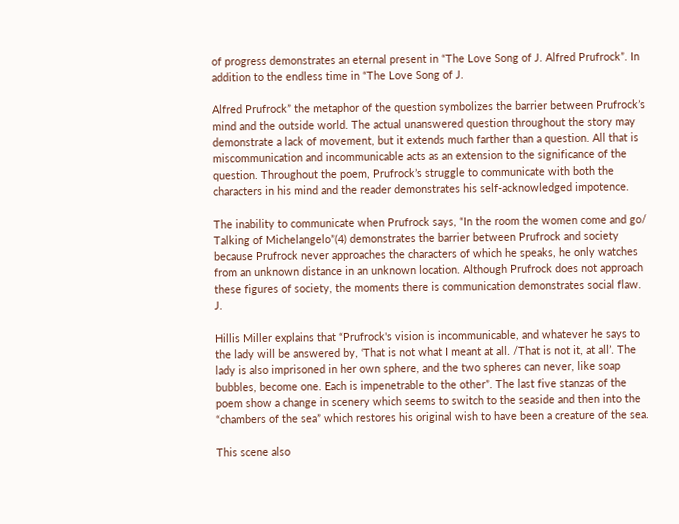of progress demonstrates an eternal present in “The Love Song of J. Alfred Prufrock”. In addition to the endless time in “The Love Song of J.

Alfred Prufrock” the metaphor of the question symbolizes the barrier between Prufrock’s mind and the outside world. The actual unanswered question throughout the story may demonstrate a lack of movement, but it extends much farther than a question. All that is miscommunication and incommunicable acts as an extension to the significance of the question. Throughout the poem, Prufrock’s struggle to communicate with both the characters in his mind and the reader demonstrates his self-acknowledged impotence.

The inability to communicate when Prufrock says, “In the room the women come and go/ Talking of Michelangelo”(4) demonstrates the barrier between Prufrock and society because Prufrock never approaches the characters of which he speaks, he only watches from an unknown distance in an unknown location. Although Prufrock does not approach these figures of society, the moments there is communication demonstrates social flaw. J.

Hillis Miller explains that “Prufrock's vision is incommunicable, and whatever he says to the lady will be answered by, ‘That is not what I meant at all. /That is not it, at all’. The lady is also imprisoned in her own sphere, and the two spheres can never, like soap bubbles, become one. Each is impenetrable to the other”. The last five stanzas of the poem show a change in scenery which seems to switch to the seaside and then into the “chambers of the sea” which restores his original wish to have been a creature of the sea.

This scene also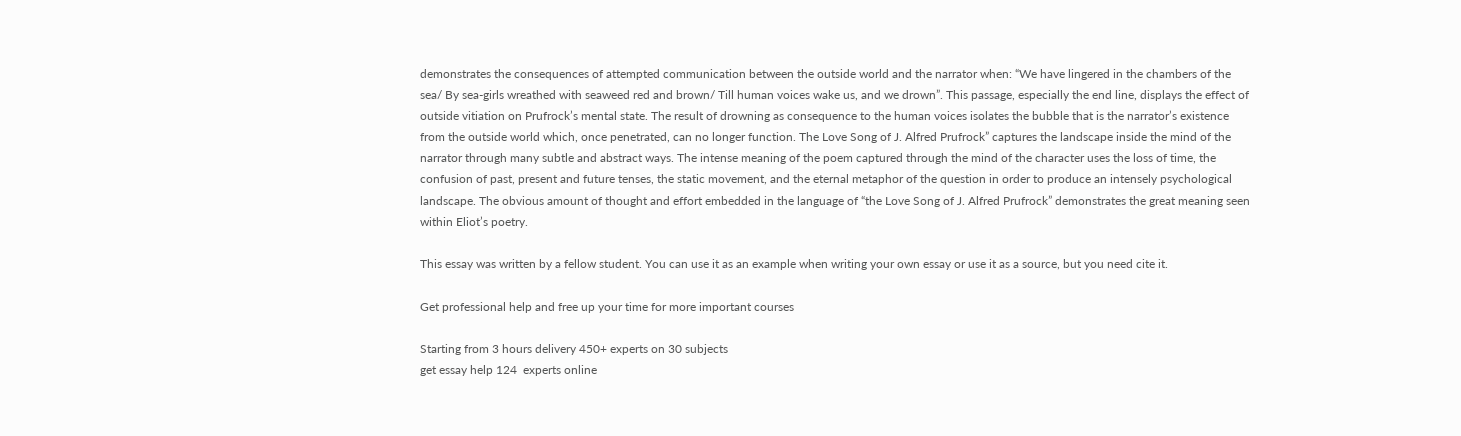demonstrates the consequences of attempted communication between the outside world and the narrator when: “We have lingered in the chambers of the sea/ By sea-girls wreathed with seaweed red and brown/ Till human voices wake us, and we drown”. This passage, especially the end line, displays the effect of outside vitiation on Prufrock’s mental state. The result of drowning as consequence to the human voices isolates the bubble that is the narrator’s existence from the outside world which, once penetrated, can no longer function. The Love Song of J. Alfred Prufrock” captures the landscape inside the mind of the narrator through many subtle and abstract ways. The intense meaning of the poem captured through the mind of the character uses the loss of time, the confusion of past, present and future tenses, the static movement, and the eternal metaphor of the question in order to produce an intensely psychological landscape. The obvious amount of thought and effort embedded in the language of “the Love Song of J. Alfred Prufrock” demonstrates the great meaning seen within Eliot’s poetry.

This essay was written by a fellow student. You can use it as an example when writing your own essay or use it as a source, but you need cite it.

Get professional help and free up your time for more important courses

Starting from 3 hours delivery 450+ experts on 30 subjects
get essay help 124  experts online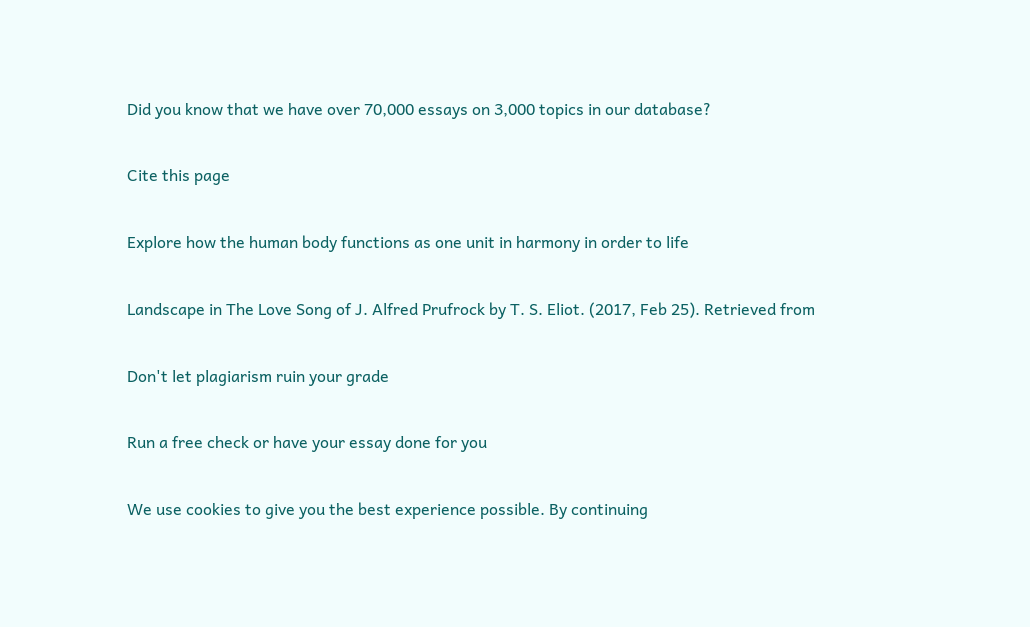Did you know that we have over 70,000 essays on 3,000 topics in our database?

Cite this page

Explore how the human body functions as one unit in harmony in order to life

Landscape in The Love Song of J. Alfred Prufrock by T. S. Eliot. (2017, Feb 25). Retrieved from

Don't let plagiarism ruin your grade

Run a free check or have your essay done for you

We use cookies to give you the best experience possible. By continuing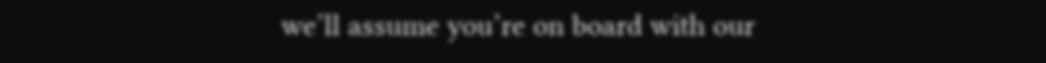we’ll assume you’re on board with our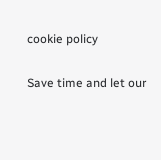cookie policy

Save time and let our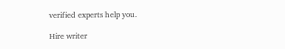verified experts help you.

Hire writer